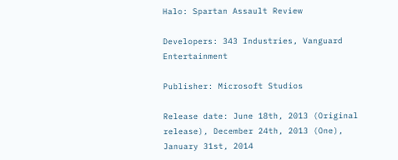Halo: Spartan Assault Review

Developers: 343 Industries, Vanguard Entertainment

Publisher: Microsoft Studios

Release date: June 18th, 2013 (Original release), December 24th, 2013 (One), January 31st, 2014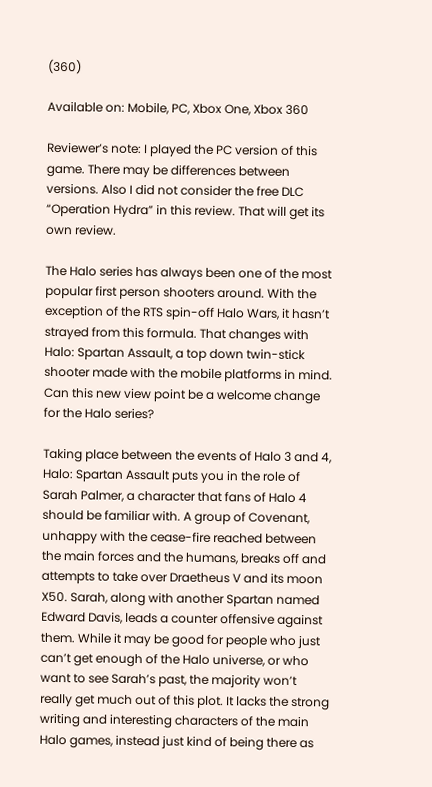(360)

Available on: Mobile, PC, Xbox One, Xbox 360

Reviewer’s note: I played the PC version of this game. There may be differences between versions. Also I did not consider the free DLC “Operation Hydra” in this review. That will get its own review.

The Halo series has always been one of the most popular first person shooters around. With the exception of the RTS spin-off Halo Wars, it hasn’t strayed from this formula. That changes with Halo: Spartan Assault, a top down twin-stick shooter made with the mobile platforms in mind. Can this new view point be a welcome change for the Halo series?

Taking place between the events of Halo 3 and 4, Halo: Spartan Assault puts you in the role of Sarah Palmer, a character that fans of Halo 4 should be familiar with. A group of Covenant, unhappy with the cease-fire reached between the main forces and the humans, breaks off and attempts to take over Draetheus V and its moon X50. Sarah, along with another Spartan named Edward Davis, leads a counter offensive against them. While it may be good for people who just can’t get enough of the Halo universe, or who want to see Sarah’s past, the majority won’t really get much out of this plot. It lacks the strong writing and interesting characters of the main Halo games, instead just kind of being there as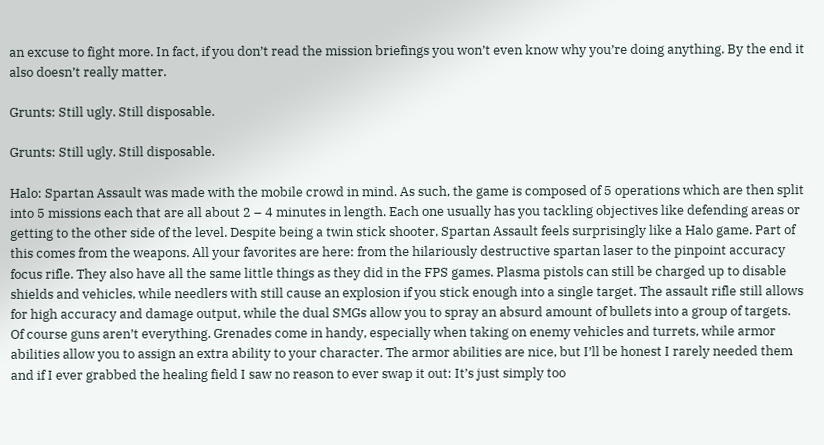an excuse to fight more. In fact, if you don’t read the mission briefings you won’t even know why you’re doing anything. By the end it also doesn’t really matter.

Grunts: Still ugly. Still disposable.

Grunts: Still ugly. Still disposable.

Halo: Spartan Assault was made with the mobile crowd in mind. As such, the game is composed of 5 operations which are then split into 5 missions each that are all about 2 – 4 minutes in length. Each one usually has you tackling objectives like defending areas or getting to the other side of the level. Despite being a twin stick shooter, Spartan Assault feels surprisingly like a Halo game. Part of this comes from the weapons. All your favorites are here: from the hilariously destructive spartan laser to the pinpoint accuracy focus rifle. They also have all the same little things as they did in the FPS games. Plasma pistols can still be charged up to disable shields and vehicles, while needlers with still cause an explosion if you stick enough into a single target. The assault rifle still allows for high accuracy and damage output, while the dual SMGs allow you to spray an absurd amount of bullets into a group of targets. Of course guns aren’t everything. Grenades come in handy, especially when taking on enemy vehicles and turrets, while armor abilities allow you to assign an extra ability to your character. The armor abilities are nice, but I’ll be honest I rarely needed them and if I ever grabbed the healing field I saw no reason to ever swap it out: It’s just simply too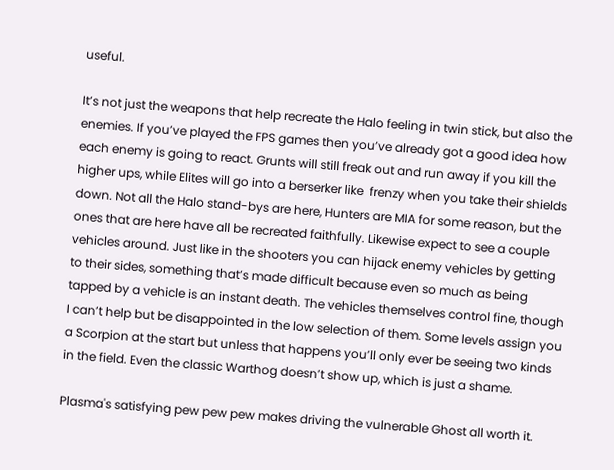useful.

It’s not just the weapons that help recreate the Halo feeling in twin stick, but also the enemies. If you’ve played the FPS games then you’ve already got a good idea how each enemy is going to react. Grunts will still freak out and run away if you kill the higher ups, while Elites will go into a berserker like  frenzy when you take their shields down. Not all the Halo stand-bys are here, Hunters are MIA for some reason, but the ones that are here have all be recreated faithfully. Likewise expect to see a couple vehicles around. Just like in the shooters you can hijack enemy vehicles by getting to their sides, something that’s made difficult because even so much as being tapped by a vehicle is an instant death. The vehicles themselves control fine, though I can’t help but be disappointed in the low selection of them. Some levels assign you a Scorpion at the start but unless that happens you’ll only ever be seeing two kinds in the field. Even the classic Warthog doesn’t show up, which is just a shame.

Plasma's satisfying pew pew pew makes driving the vulnerable Ghost all worth it.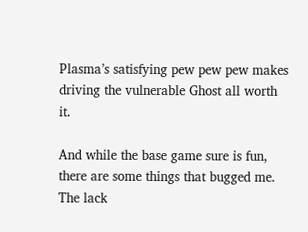Plasma’s satisfying pew pew pew makes driving the vulnerable Ghost all worth it.

And while the base game sure is fun, there are some things that bugged me. The lack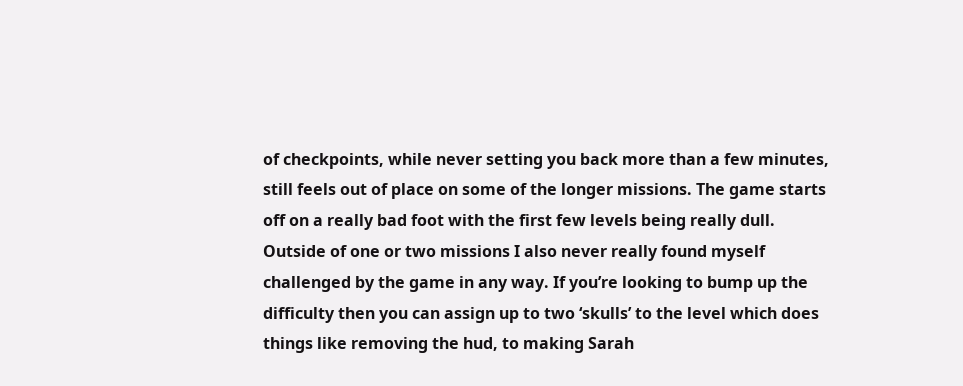of checkpoints, while never setting you back more than a few minutes, still feels out of place on some of the longer missions. The game starts off on a really bad foot with the first few levels being really dull. Outside of one or two missions I also never really found myself challenged by the game in any way. If you’re looking to bump up the difficulty then you can assign up to two ‘skulls’ to the level which does things like removing the hud, to making Sarah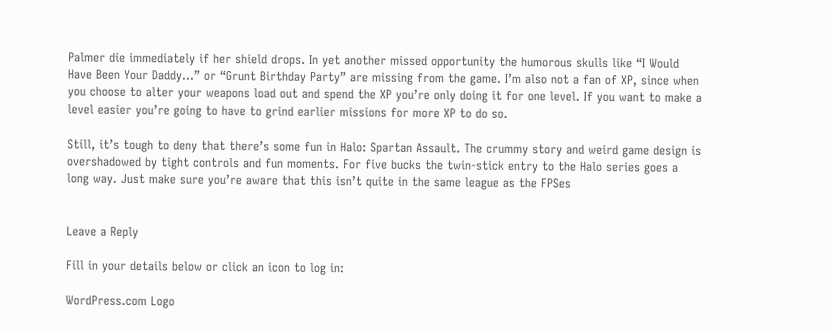Palmer die immediately if her shield drops. In yet another missed opportunity the humorous skulls like “I Would Have Been Your Daddy…” or “Grunt Birthday Party” are missing from the game. I’m also not a fan of XP, since when you choose to alter your weapons load out and spend the XP you’re only doing it for one level. If you want to make a level easier you’re going to have to grind earlier missions for more XP to do so.

Still, it’s tough to deny that there’s some fun in Halo: Spartan Assault. The crummy story and weird game design is overshadowed by tight controls and fun moments. For five bucks the twin-stick entry to the Halo series goes a long way. Just make sure you’re aware that this isn’t quite in the same league as the FPSes


Leave a Reply

Fill in your details below or click an icon to log in:

WordPress.com Logo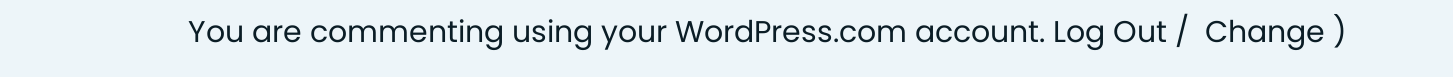You are commenting using your WordPress.com account. Log Out /  Change )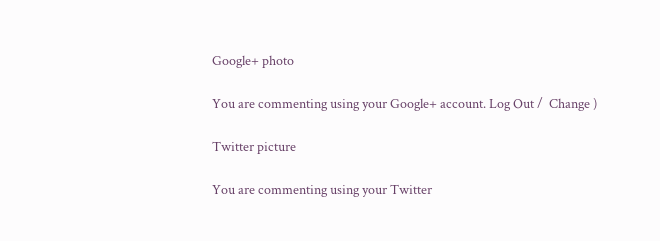Google+ photo

You are commenting using your Google+ account. Log Out /  Change )

Twitter picture

You are commenting using your Twitter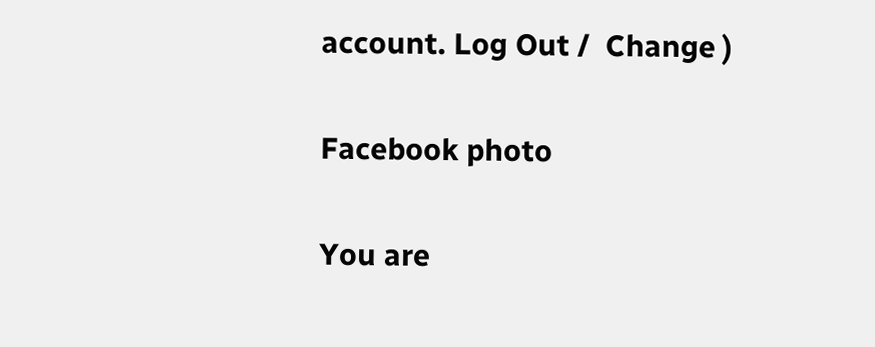account. Log Out /  Change )

Facebook photo

You are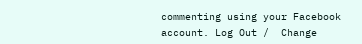commenting using your Facebook account. Log Out /  Change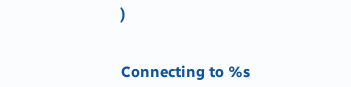)


Connecting to %s